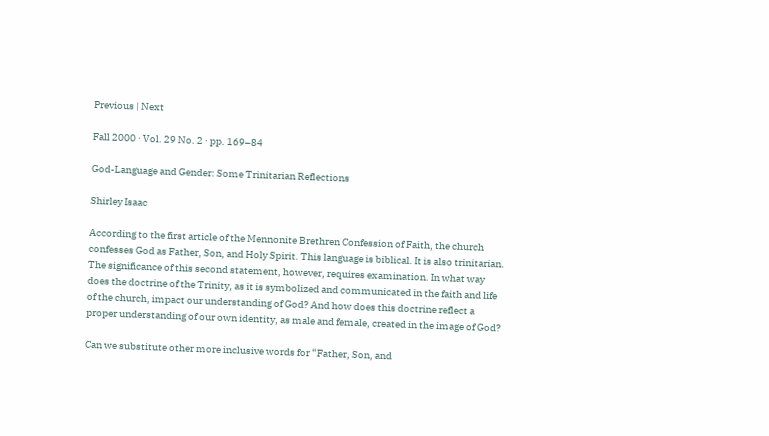Previous | Next

Fall 2000 · Vol. 29 No. 2 · pp. 169–84

God-Language and Gender: Some Trinitarian Reflections

Shirley Isaac

According to the first article of the Mennonite Brethren Confession of Faith, the church confesses God as Father, Son, and Holy Spirit. This language is biblical. It is also trinitarian. The significance of this second statement, however, requires examination. In what way does the doctrine of the Trinity, as it is symbolized and communicated in the faith and life of the church, impact our understanding of God? And how does this doctrine reflect a proper understanding of our own identity, as male and female, created in the image of God?

Can we substitute other more inclusive words for “Father, Son, and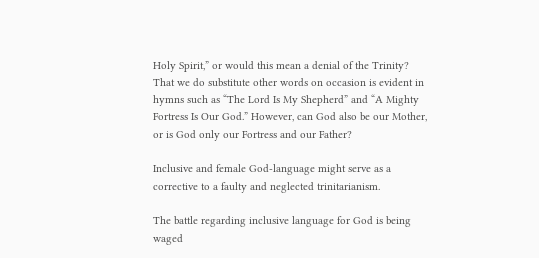Holy Spirit,” or would this mean a denial of the Trinity? That we do substitute other words on occasion is evident in hymns such as “The Lord Is My Shepherd” and “A Mighty Fortress Is Our God.” However, can God also be our Mother, or is God only our Fortress and our Father?

Inclusive and female God-language might serve as a corrective to a faulty and neglected trinitarianism.

The battle regarding inclusive language for God is being waged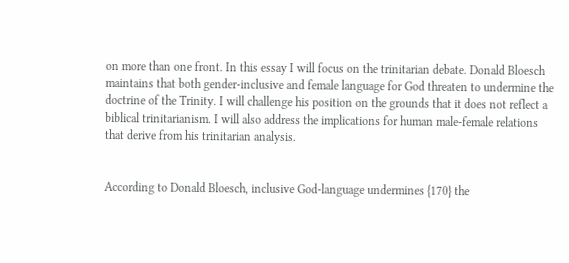on more than one front. In this essay I will focus on the trinitarian debate. Donald Bloesch maintains that both gender-inclusive and female language for God threaten to undermine the doctrine of the Trinity. I will challenge his position on the grounds that it does not reflect a biblical trinitarianism. I will also address the implications for human male-female relations that derive from his trinitarian analysis.


According to Donald Bloesch, inclusive God-language undermines {170} the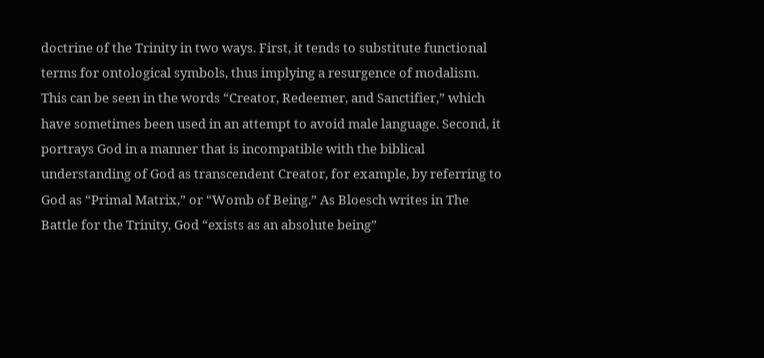doctrine of the Trinity in two ways. First, it tends to substitute functional terms for ontological symbols, thus implying a resurgence of modalism. This can be seen in the words “Creator, Redeemer, and Sanctifier,” which have sometimes been used in an attempt to avoid male language. Second, it portrays God in a manner that is incompatible with the biblical understanding of God as transcendent Creator, for example, by referring to God as “Primal Matrix,” or “Womb of Being.” As Bloesch writes in The Battle for the Trinity, God “exists as an absolute being”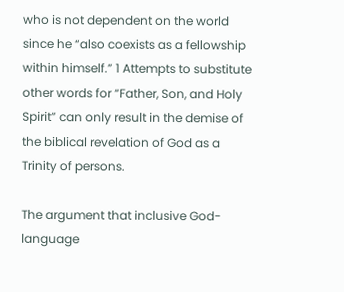who is not dependent on the world since he “also coexists as a fellowship within himself.” 1 Attempts to substitute other words for “Father, Son, and Holy Spirit” can only result in the demise of the biblical revelation of God as a Trinity of persons.

The argument that inclusive God-language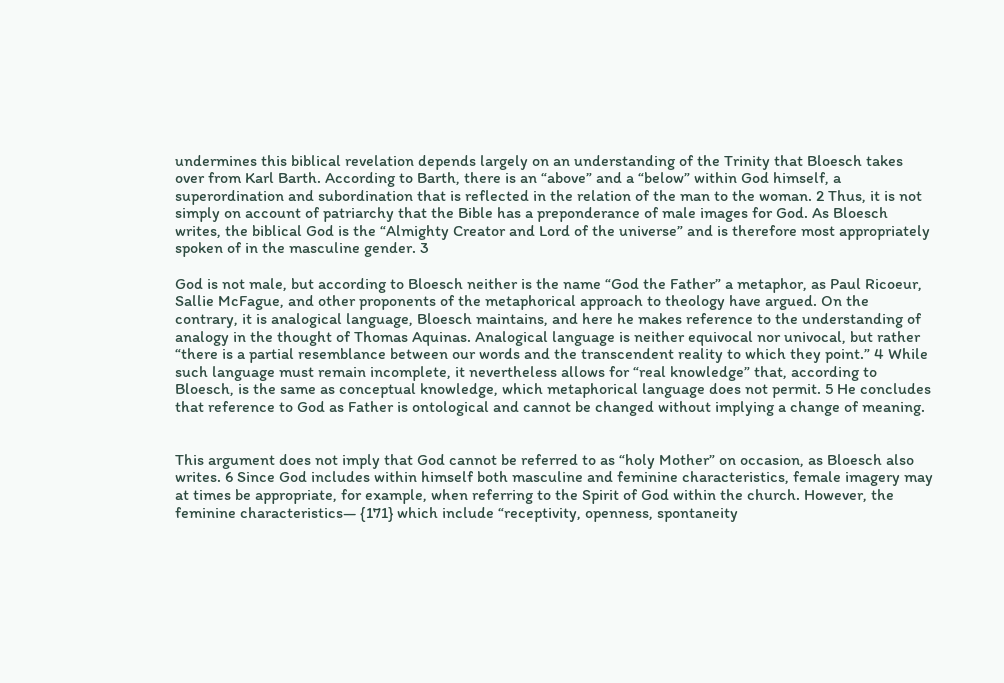undermines this biblical revelation depends largely on an understanding of the Trinity that Bloesch takes over from Karl Barth. According to Barth, there is an “above” and a “below” within God himself, a superordination and subordination that is reflected in the relation of the man to the woman. 2 Thus, it is not simply on account of patriarchy that the Bible has a preponderance of male images for God. As Bloesch writes, the biblical God is the “Almighty Creator and Lord of the universe” and is therefore most appropriately spoken of in the masculine gender. 3

God is not male, but according to Bloesch neither is the name “God the Father” a metaphor, as Paul Ricoeur, Sallie McFague, and other proponents of the metaphorical approach to theology have argued. On the contrary, it is analogical language, Bloesch maintains, and here he makes reference to the understanding of analogy in the thought of Thomas Aquinas. Analogical language is neither equivocal nor univocal, but rather “there is a partial resemblance between our words and the transcendent reality to which they point.” 4 While such language must remain incomplete, it nevertheless allows for “real knowledge” that, according to Bloesch, is the same as conceptual knowledge, which metaphorical language does not permit. 5 He concludes that reference to God as Father is ontological and cannot be changed without implying a change of meaning.


This argument does not imply that God cannot be referred to as “holy Mother” on occasion, as Bloesch also writes. 6 Since God includes within himself both masculine and feminine characteristics, female imagery may at times be appropriate, for example, when referring to the Spirit of God within the church. However, the feminine characteristics— {171} which include “receptivity, openness, spontaneity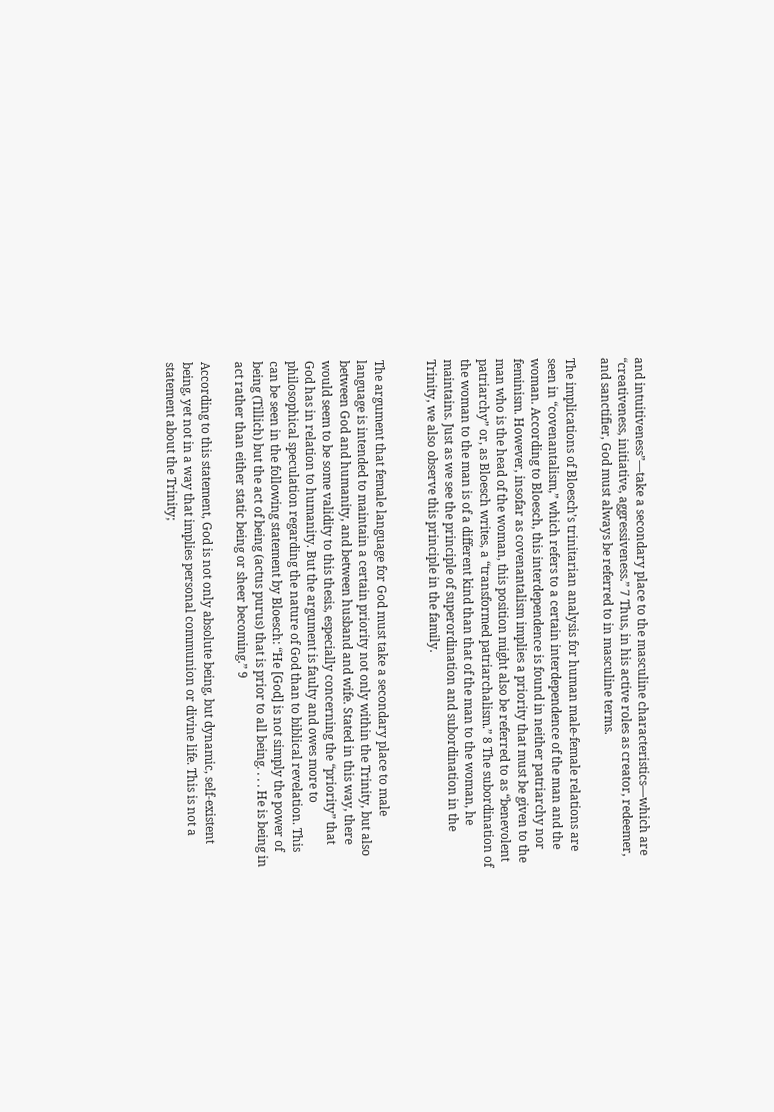and intuitiveness”—take a secondary place to the masculine characteristics—which are “creativeness, initiative, aggressiveness.” 7 Thus, in his active roles as creator, redeemer, and sanctifier, God must always be referred to in masculine terms.

The implications of Bloesch’s trinitarian analysis for human male-female relations are seen in “covenantalism,” which refers to a certain interdependence of the man and the woman. According to Bloesch, this interdependence is found in neither patriarchy nor feminism. However, insofar as covenantalism implies a priority that must be given to the man who is the head of the woman, this position might also be referred to as “benevolent patriarchy” or, as Bloesch writes, a “transformed patriarchalism.” 8 The subordination of the woman to the man is of a different kind than that of the man to the woman, he maintains. Just as we see the principle of superordination and subordination in the Trinity, we also observe this principle in the family.


The argument that female language for God must take a secondary place to male language is intended to maintain a certain priority not only within the Trinity, but also between God and humanity, and between husband and wife. Stated in this way, there would seem to be some validity to this thesis, especially concerning the “priority” that God has in relation to humanity. But the argument is faulty and owes more to philosophical speculation regarding the nature of God than to biblical revelation. This can be seen in the following statement by Bloesch: “He [God] is not simply the power of being (Tillich) but the act of being (actus purus) that is prior to all being. . . . He is being in act rather than either static being or sheer becoming.” 9

According to this statement, God is not only absolute being, but dynamic, self-existent being, yet not in a way that implies personal communion or divine life. This is not a statement about the Trinity;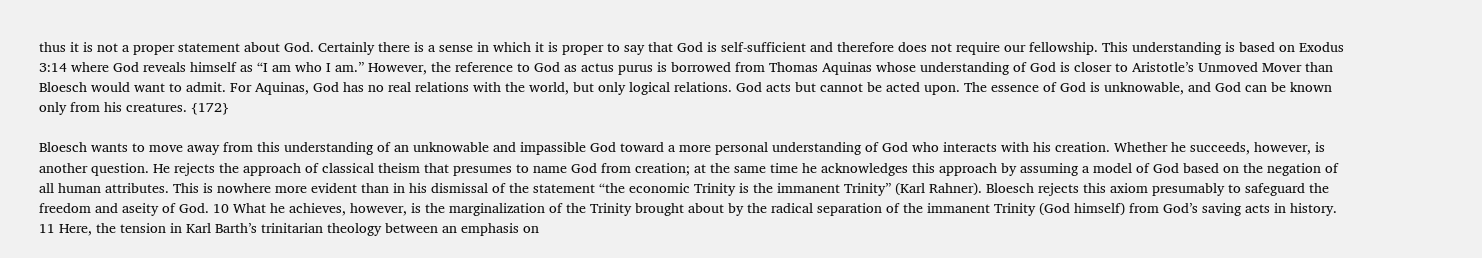thus it is not a proper statement about God. Certainly there is a sense in which it is proper to say that God is self-sufficient and therefore does not require our fellowship. This understanding is based on Exodus 3:14 where God reveals himself as “I am who I am.” However, the reference to God as actus purus is borrowed from Thomas Aquinas whose understanding of God is closer to Aristotle’s Unmoved Mover than Bloesch would want to admit. For Aquinas, God has no real relations with the world, but only logical relations. God acts but cannot be acted upon. The essence of God is unknowable, and God can be known only from his creatures. {172}

Bloesch wants to move away from this understanding of an unknowable and impassible God toward a more personal understanding of God who interacts with his creation. Whether he succeeds, however, is another question. He rejects the approach of classical theism that presumes to name God from creation; at the same time he acknowledges this approach by assuming a model of God based on the negation of all human attributes. This is nowhere more evident than in his dismissal of the statement “the economic Trinity is the immanent Trinity” (Karl Rahner). Bloesch rejects this axiom presumably to safeguard the freedom and aseity of God. 10 What he achieves, however, is the marginalization of the Trinity brought about by the radical separation of the immanent Trinity (God himself) from God’s saving acts in history. 11 Here, the tension in Karl Barth’s trinitarian theology between an emphasis on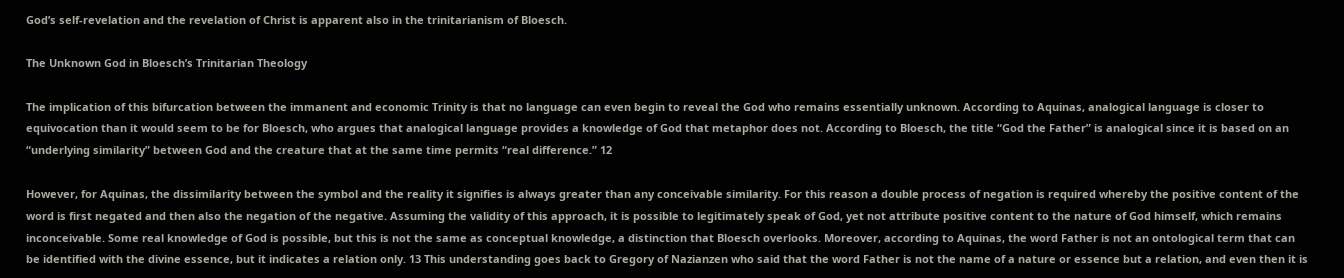God’s self-revelation and the revelation of Christ is apparent also in the trinitarianism of Bloesch.

The Unknown God in Bloesch’s Trinitarian Theology

The implication of this bifurcation between the immanent and economic Trinity is that no language can even begin to reveal the God who remains essentially unknown. According to Aquinas, analogical language is closer to equivocation than it would seem to be for Bloesch, who argues that analogical language provides a knowledge of God that metaphor does not. According to Bloesch, the title “God the Father” is analogical since it is based on an “underlying similarity” between God and the creature that at the same time permits “real difference.” 12

However, for Aquinas, the dissimilarity between the symbol and the reality it signifies is always greater than any conceivable similarity. For this reason a double process of negation is required whereby the positive content of the word is first negated and then also the negation of the negative. Assuming the validity of this approach, it is possible to legitimately speak of God, yet not attribute positive content to the nature of God himself, which remains inconceivable. Some real knowledge of God is possible, but this is not the same as conceptual knowledge, a distinction that Bloesch overlooks. Moreover, according to Aquinas, the word Father is not an ontological term that can be identified with the divine essence, but it indicates a relation only. 13 This understanding goes back to Gregory of Nazianzen who said that the word Father is not the name of a nature or essence but a relation, and even then it is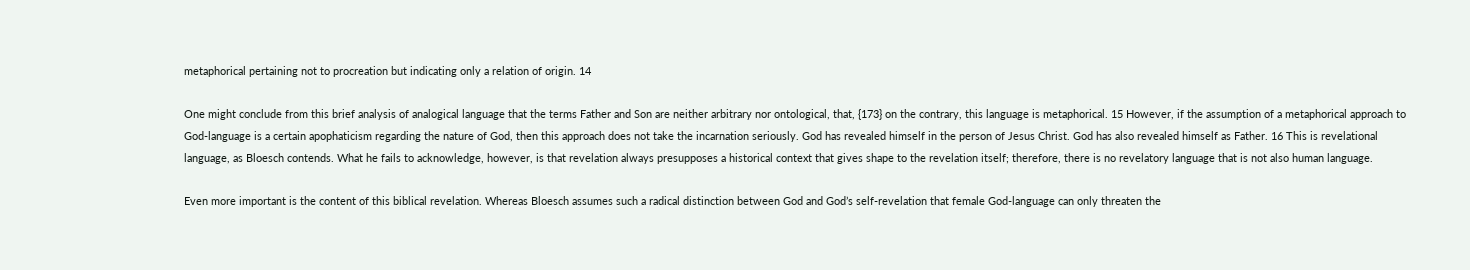metaphorical pertaining not to procreation but indicating only a relation of origin. 14

One might conclude from this brief analysis of analogical language that the terms Father and Son are neither arbitrary nor ontological, that, {173} on the contrary, this language is metaphorical. 15 However, if the assumption of a metaphorical approach to God-language is a certain apophaticism regarding the nature of God, then this approach does not take the incarnation seriously. God has revealed himself in the person of Jesus Christ. God has also revealed himself as Father. 16 This is revelational language, as Bloesch contends. What he fails to acknowledge, however, is that revelation always presupposes a historical context that gives shape to the revelation itself; therefore, there is no revelatory language that is not also human language.

Even more important is the content of this biblical revelation. Whereas Bloesch assumes such a radical distinction between God and God’s self-revelation that female God-language can only threaten the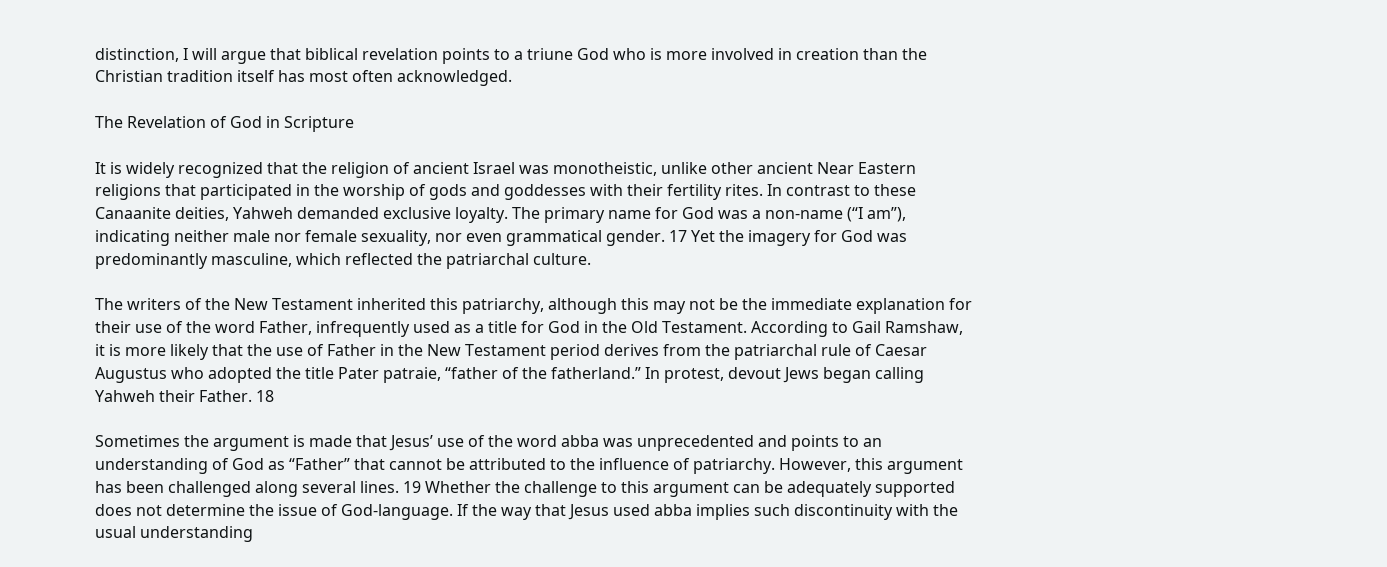distinction, I will argue that biblical revelation points to a triune God who is more involved in creation than the Christian tradition itself has most often acknowledged.

The Revelation of God in Scripture

It is widely recognized that the religion of ancient Israel was monotheistic, unlike other ancient Near Eastern religions that participated in the worship of gods and goddesses with their fertility rites. In contrast to these Canaanite deities, Yahweh demanded exclusive loyalty. The primary name for God was a non-name (“I am”), indicating neither male nor female sexuality, nor even grammatical gender. 17 Yet the imagery for God was predominantly masculine, which reflected the patriarchal culture.

The writers of the New Testament inherited this patriarchy, although this may not be the immediate explanation for their use of the word Father, infrequently used as a title for God in the Old Testament. According to Gail Ramshaw, it is more likely that the use of Father in the New Testament period derives from the patriarchal rule of Caesar Augustus who adopted the title Pater patraie, “father of the fatherland.” In protest, devout Jews began calling Yahweh their Father. 18

Sometimes the argument is made that Jesus’ use of the word abba was unprecedented and points to an understanding of God as “Father” that cannot be attributed to the influence of patriarchy. However, this argument has been challenged along several lines. 19 Whether the challenge to this argument can be adequately supported does not determine the issue of God-language. If the way that Jesus used abba implies such discontinuity with the usual understanding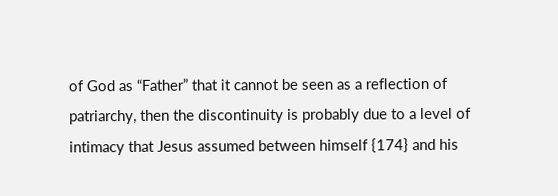of God as “Father” that it cannot be seen as a reflection of patriarchy, then the discontinuity is probably due to a level of intimacy that Jesus assumed between himself {174} and his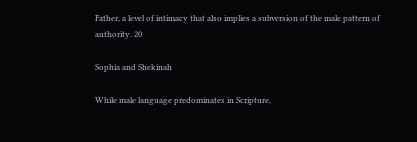Father, a level of intimacy that also implies a subversion of the male pattern of authority. 20

Sophia and Shekinah

While male language predominates in Scripture,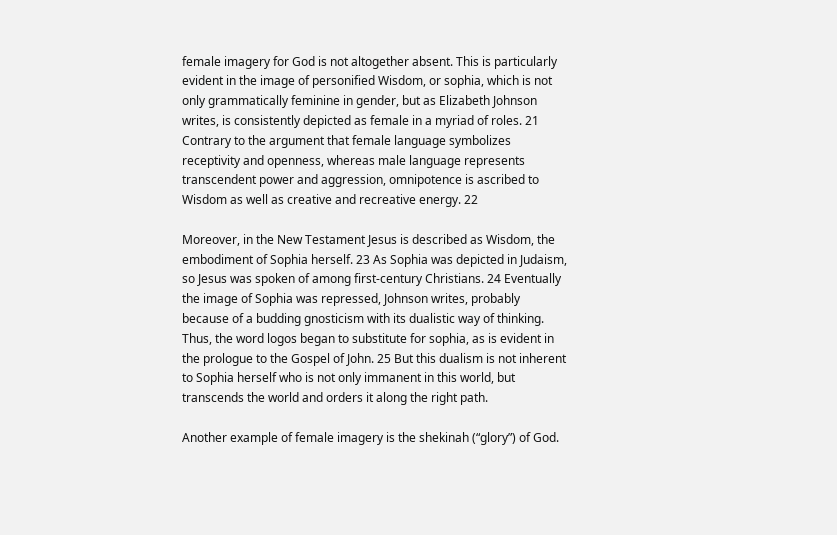female imagery for God is not altogether absent. This is particularly evident in the image of personified Wisdom, or sophia, which is not only grammatically feminine in gender, but as Elizabeth Johnson writes, is consistently depicted as female in a myriad of roles. 21 Contrary to the argument that female language symbolizes receptivity and openness, whereas male language represents transcendent power and aggression, omnipotence is ascribed to Wisdom as well as creative and recreative energy. 22

Moreover, in the New Testament Jesus is described as Wisdom, the embodiment of Sophia herself. 23 As Sophia was depicted in Judaism, so Jesus was spoken of among first-century Christians. 24 Eventually the image of Sophia was repressed, Johnson writes, probably because of a budding gnosticism with its dualistic way of thinking. Thus, the word logos began to substitute for sophia, as is evident in the prologue to the Gospel of John. 25 But this dualism is not inherent to Sophia herself who is not only immanent in this world, but transcends the world and orders it along the right path.

Another example of female imagery is the shekinah (“glory”) of God.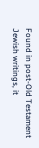Found in post-Old Testament Jewish writings, it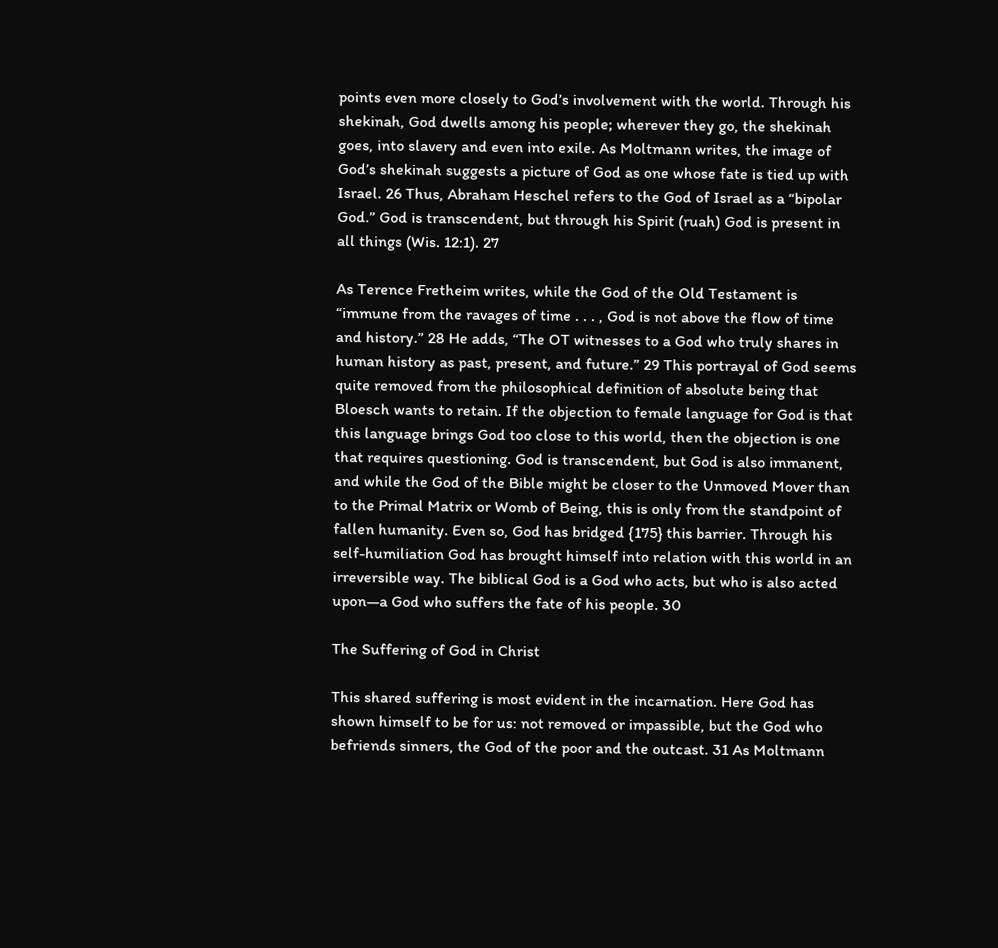points even more closely to God’s involvement with the world. Through his shekinah, God dwells among his people; wherever they go, the shekinah goes, into slavery and even into exile. As Moltmann writes, the image of God’s shekinah suggests a picture of God as one whose fate is tied up with Israel. 26 Thus, Abraham Heschel refers to the God of Israel as a “bipolar God.” God is transcendent, but through his Spirit (ruah) God is present in all things (Wis. 12:1). 27

As Terence Fretheim writes, while the God of the Old Testament is “immune from the ravages of time . . . , God is not above the flow of time and history.” 28 He adds, “The OT witnesses to a God who truly shares in human history as past, present, and future.” 29 This portrayal of God seems quite removed from the philosophical definition of absolute being that Bloesch wants to retain. If the objection to female language for God is that this language brings God too close to this world, then the objection is one that requires questioning. God is transcendent, but God is also immanent, and while the God of the Bible might be closer to the Unmoved Mover than to the Primal Matrix or Womb of Being, this is only from the standpoint of fallen humanity. Even so, God has bridged {175} this barrier. Through his self-humiliation God has brought himself into relation with this world in an irreversible way. The biblical God is a God who acts, but who is also acted upon—a God who suffers the fate of his people. 30

The Suffering of God in Christ

This shared suffering is most evident in the incarnation. Here God has shown himself to be for us: not removed or impassible, but the God who befriends sinners, the God of the poor and the outcast. 31 As Moltmann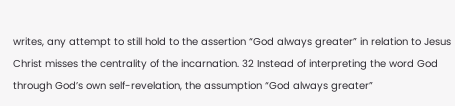writes, any attempt to still hold to the assertion “God always greater” in relation to Jesus Christ misses the centrality of the incarnation. 32 Instead of interpreting the word God through God’s own self-revelation, the assumption “God always greater”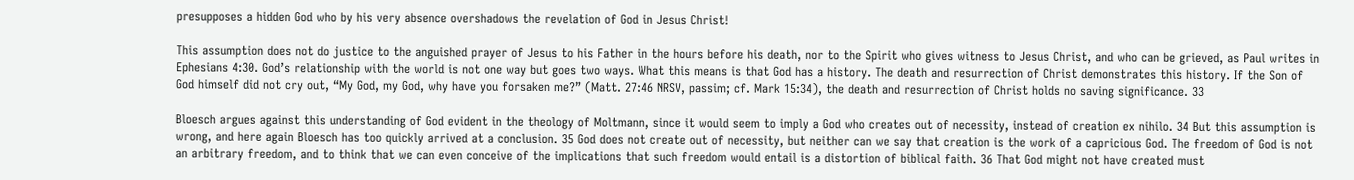presupposes a hidden God who by his very absence overshadows the revelation of God in Jesus Christ!

This assumption does not do justice to the anguished prayer of Jesus to his Father in the hours before his death, nor to the Spirit who gives witness to Jesus Christ, and who can be grieved, as Paul writes in Ephesians 4:30. God’s relationship with the world is not one way but goes two ways. What this means is that God has a history. The death and resurrection of Christ demonstrates this history. If the Son of God himself did not cry out, “My God, my God, why have you forsaken me?” (Matt. 27:46 NRSV, passim; cf. Mark 15:34), the death and resurrection of Christ holds no saving significance. 33

Bloesch argues against this understanding of God evident in the theology of Moltmann, since it would seem to imply a God who creates out of necessity, instead of creation ex nihilo. 34 But this assumption is wrong, and here again Bloesch has too quickly arrived at a conclusion. 35 God does not create out of necessity, but neither can we say that creation is the work of a capricious God. The freedom of God is not an arbitrary freedom, and to think that we can even conceive of the implications that such freedom would entail is a distortion of biblical faith. 36 That God might not have created must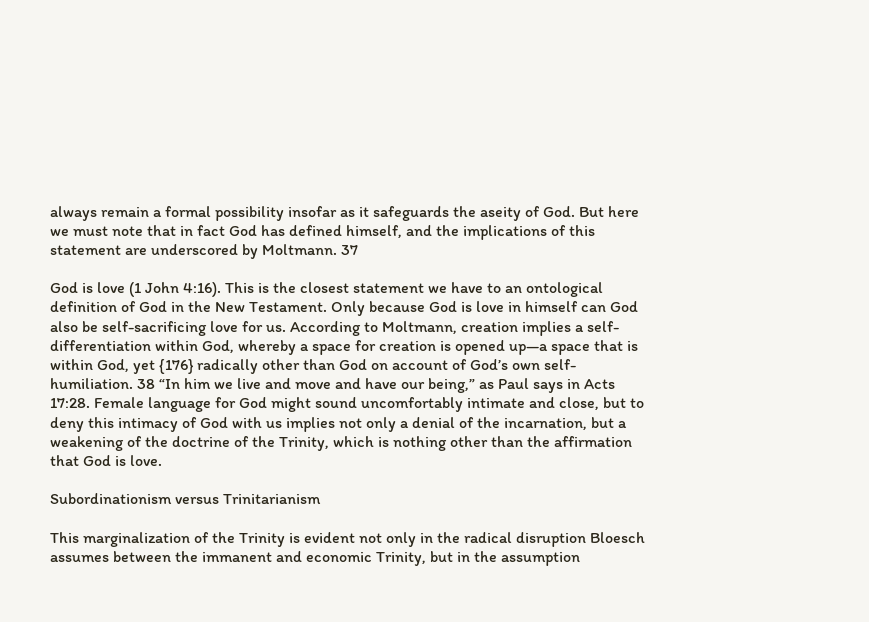always remain a formal possibility insofar as it safeguards the aseity of God. But here we must note that in fact God has defined himself, and the implications of this statement are underscored by Moltmann. 37

God is love (1 John 4:16). This is the closest statement we have to an ontological definition of God in the New Testament. Only because God is love in himself can God also be self-sacrificing love for us. According to Moltmann, creation implies a self-differentiation within God, whereby a space for creation is opened up—a space that is within God, yet {176} radically other than God on account of God’s own self-humiliation. 38 “In him we live and move and have our being,” as Paul says in Acts 17:28. Female language for God might sound uncomfortably intimate and close, but to deny this intimacy of God with us implies not only a denial of the incarnation, but a weakening of the doctrine of the Trinity, which is nothing other than the affirmation that God is love.

Subordinationism versus Trinitarianism

This marginalization of the Trinity is evident not only in the radical disruption Bloesch assumes between the immanent and economic Trinity, but in the assumption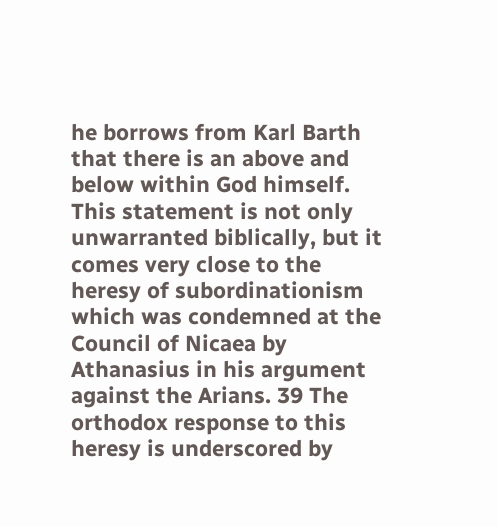he borrows from Karl Barth that there is an above and below within God himself. This statement is not only unwarranted biblically, but it comes very close to the heresy of subordinationism which was condemned at the Council of Nicaea by Athanasius in his argument against the Arians. 39 The orthodox response to this heresy is underscored by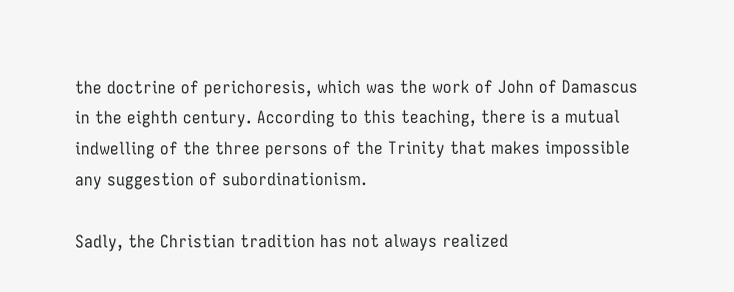the doctrine of perichoresis, which was the work of John of Damascus in the eighth century. According to this teaching, there is a mutual indwelling of the three persons of the Trinity that makes impossible any suggestion of subordinationism.

Sadly, the Christian tradition has not always realized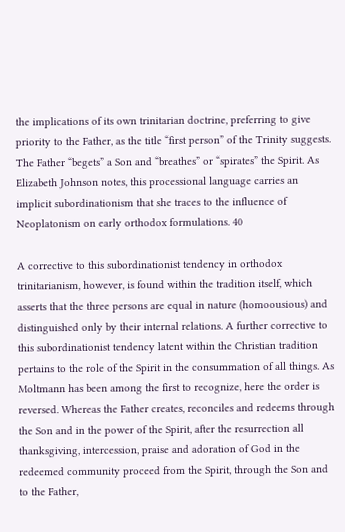the implications of its own trinitarian doctrine, preferring to give priority to the Father, as the title “first person” of the Trinity suggests. The Father “begets” a Son and “breathes” or “spirates” the Spirit. As Elizabeth Johnson notes, this processional language carries an implicit subordinationism that she traces to the influence of Neoplatonism on early orthodox formulations. 40

A corrective to this subordinationist tendency in orthodox trinitarianism, however, is found within the tradition itself, which asserts that the three persons are equal in nature (homoousious) and distinguished only by their internal relations. A further corrective to this subordinationist tendency latent within the Christian tradition pertains to the role of the Spirit in the consummation of all things. As Moltmann has been among the first to recognize, here the order is reversed. Whereas the Father creates, reconciles and redeems through the Son and in the power of the Spirit, after the resurrection all thanksgiving, intercession, praise and adoration of God in the redeemed community proceed from the Spirit, through the Son and to the Father,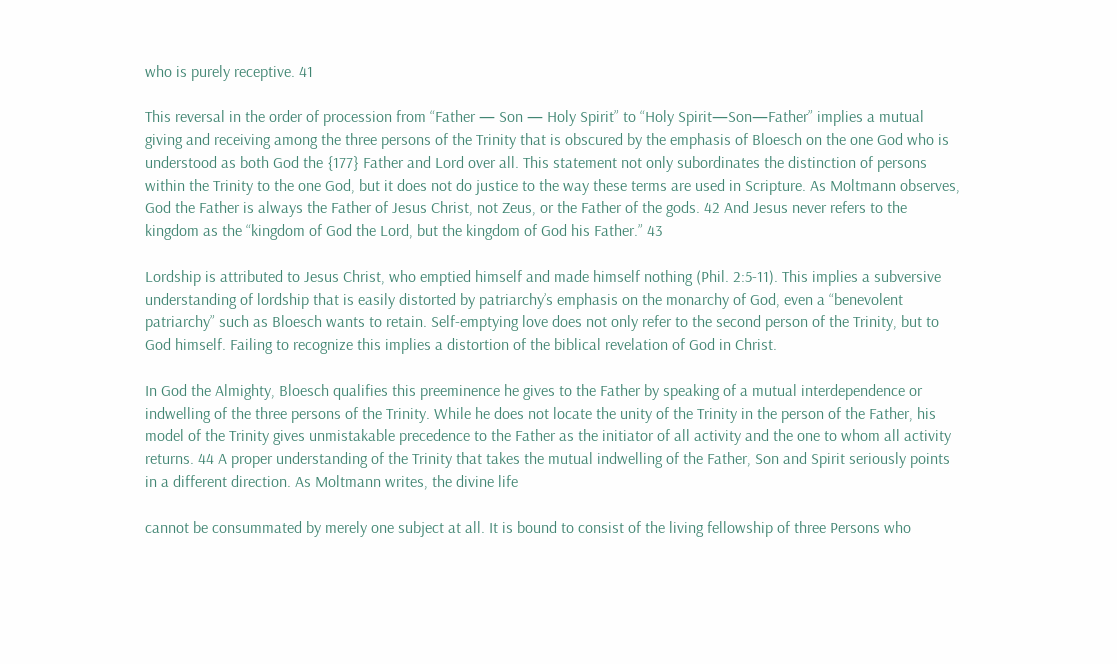who is purely receptive. 41

This reversal in the order of procession from “Father — Son — Holy Spirit” to “Holy Spirit—Son—Father” implies a mutual giving and receiving among the three persons of the Trinity that is obscured by the emphasis of Bloesch on the one God who is understood as both God the {177} Father and Lord over all. This statement not only subordinates the distinction of persons within the Trinity to the one God, but it does not do justice to the way these terms are used in Scripture. As Moltmann observes, God the Father is always the Father of Jesus Christ, not Zeus, or the Father of the gods. 42 And Jesus never refers to the kingdom as the “kingdom of God the Lord, but the kingdom of God his Father.” 43

Lordship is attributed to Jesus Christ, who emptied himself and made himself nothing (Phil. 2:5-11). This implies a subversive understanding of lordship that is easily distorted by patriarchy’s emphasis on the monarchy of God, even a “benevolent patriarchy” such as Bloesch wants to retain. Self-emptying love does not only refer to the second person of the Trinity, but to God himself. Failing to recognize this implies a distortion of the biblical revelation of God in Christ.

In God the Almighty, Bloesch qualifies this preeminence he gives to the Father by speaking of a mutual interdependence or indwelling of the three persons of the Trinity. While he does not locate the unity of the Trinity in the person of the Father, his model of the Trinity gives unmistakable precedence to the Father as the initiator of all activity and the one to whom all activity returns. 44 A proper understanding of the Trinity that takes the mutual indwelling of the Father, Son and Spirit seriously points in a different direction. As Moltmann writes, the divine life

cannot be consummated by merely one subject at all. It is bound to consist of the living fellowship of three Persons who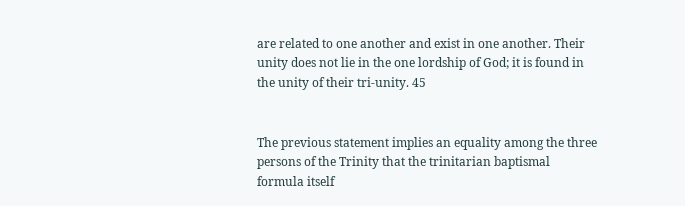are related to one another and exist in one another. Their unity does not lie in the one lordship of God; it is found in the unity of their tri-unity. 45


The previous statement implies an equality among the three persons of the Trinity that the trinitarian baptismal formula itself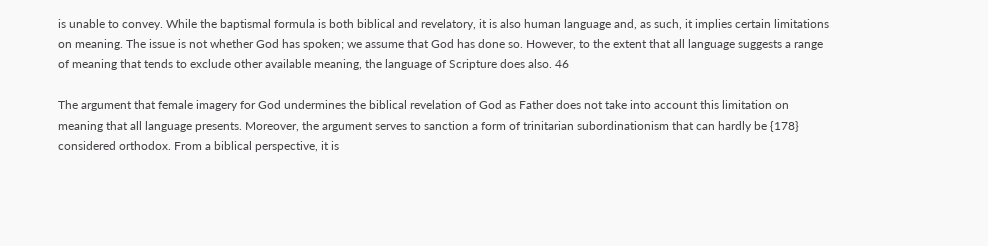is unable to convey. While the baptismal formula is both biblical and revelatory, it is also human language and, as such, it implies certain limitations on meaning. The issue is not whether God has spoken; we assume that God has done so. However, to the extent that all language suggests a range of meaning that tends to exclude other available meaning, the language of Scripture does also. 46

The argument that female imagery for God undermines the biblical revelation of God as Father does not take into account this limitation on meaning that all language presents. Moreover, the argument serves to sanction a form of trinitarian subordinationism that can hardly be {178} considered orthodox. From a biblical perspective, it is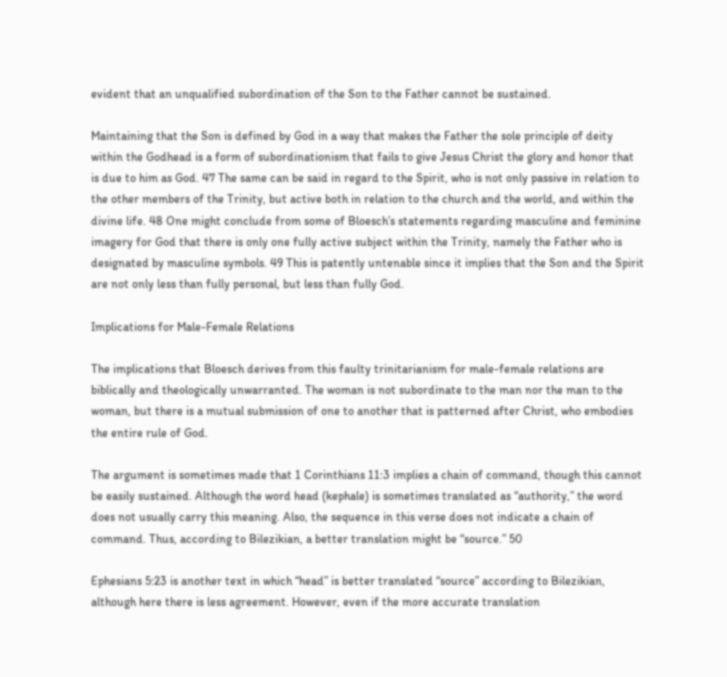evident that an unqualified subordination of the Son to the Father cannot be sustained.

Maintaining that the Son is defined by God in a way that makes the Father the sole principle of deity within the Godhead is a form of subordinationism that fails to give Jesus Christ the glory and honor that is due to him as God. 47 The same can be said in regard to the Spirit, who is not only passive in relation to the other members of the Trinity, but active both in relation to the church and the world, and within the divine life. 48 One might conclude from some of Bloesch’s statements regarding masculine and feminine imagery for God that there is only one fully active subject within the Trinity, namely the Father who is designated by masculine symbols. 49 This is patently untenable since it implies that the Son and the Spirit are not only less than fully personal, but less than fully God.

Implications for Male-Female Relations

The implications that Bloesch derives from this faulty trinitarianism for male-female relations are biblically and theologically unwarranted. The woman is not subordinate to the man nor the man to the woman, but there is a mutual submission of one to another that is patterned after Christ, who embodies the entire rule of God.

The argument is sometimes made that 1 Corinthians 11:3 implies a chain of command, though this cannot be easily sustained. Although the word head (kephale) is sometimes translated as “authority,” the word does not usually carry this meaning. Also, the sequence in this verse does not indicate a chain of command. Thus, according to Bilezikian, a better translation might be “source.” 50

Ephesians 5:23 is another text in which “head” is better translated “source” according to Bilezikian, although here there is less agreement. However, even if the more accurate translation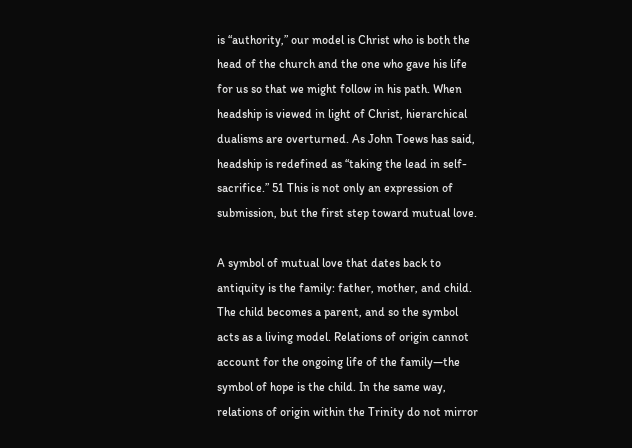is “authority,” our model is Christ who is both the head of the church and the one who gave his life for us so that we might follow in his path. When headship is viewed in light of Christ, hierarchical dualisms are overturned. As John Toews has said, headship is redefined as “taking the lead in self-sacrifice.” 51 This is not only an expression of submission, but the first step toward mutual love.

A symbol of mutual love that dates back to antiquity is the family: father, mother, and child. The child becomes a parent, and so the symbol acts as a living model. Relations of origin cannot account for the ongoing life of the family—the symbol of hope is the child. In the same way, relations of origin within the Trinity do not mirror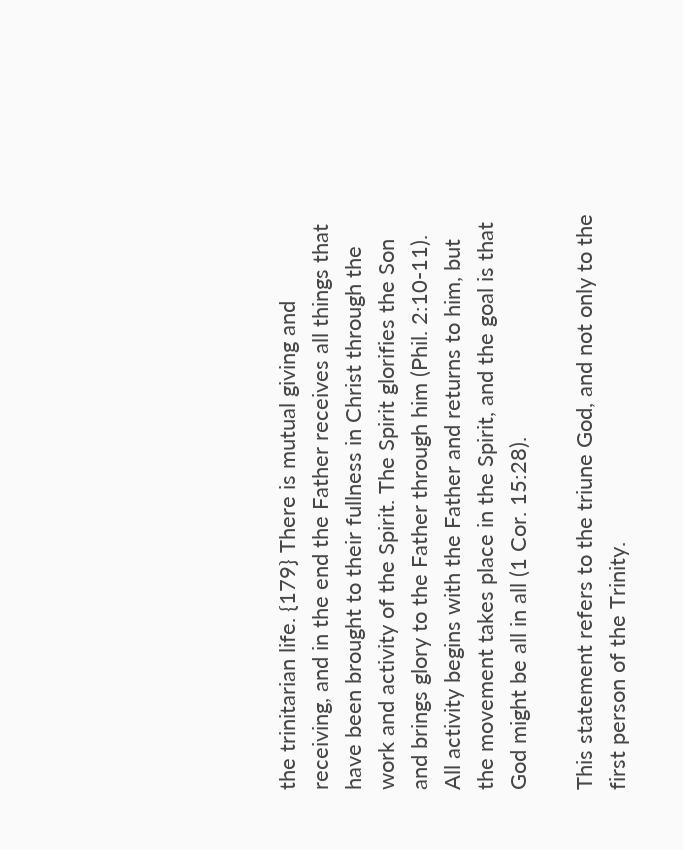the trinitarian life. {179} There is mutual giving and receiving, and in the end the Father receives all things that have been brought to their fullness in Christ through the work and activity of the Spirit. The Spirit glorifies the Son and brings glory to the Father through him (Phil. 2:10-11). All activity begins with the Father and returns to him, but the movement takes place in the Spirit, and the goal is that God might be all in all (1 Cor. 15:28).

This statement refers to the triune God, and not only to the first person of the Trinity.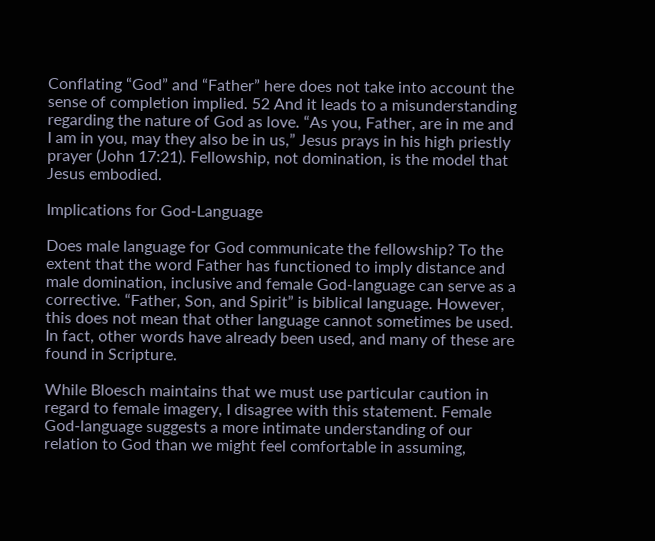Conflating “God” and “Father” here does not take into account the sense of completion implied. 52 And it leads to a misunderstanding regarding the nature of God as love. “As you, Father, are in me and I am in you, may they also be in us,” Jesus prays in his high priestly prayer (John 17:21). Fellowship, not domination, is the model that Jesus embodied.

Implications for God-Language

Does male language for God communicate the fellowship? To the extent that the word Father has functioned to imply distance and male domination, inclusive and female God-language can serve as a corrective. “Father, Son, and Spirit” is biblical language. However, this does not mean that other language cannot sometimes be used. In fact, other words have already been used, and many of these are found in Scripture.

While Bloesch maintains that we must use particular caution in regard to female imagery, I disagree with this statement. Female God-language suggests a more intimate understanding of our relation to God than we might feel comfortable in assuming,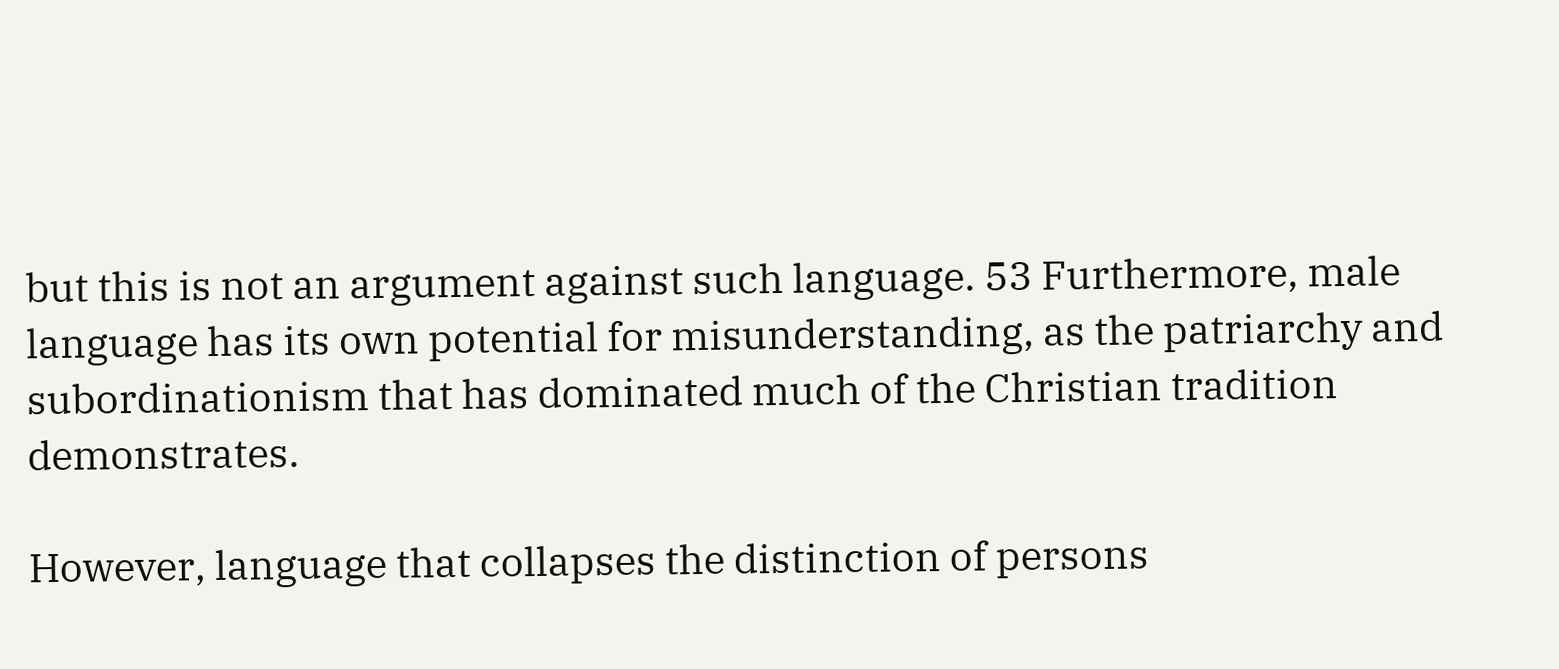but this is not an argument against such language. 53 Furthermore, male language has its own potential for misunderstanding, as the patriarchy and subordinationism that has dominated much of the Christian tradition demonstrates.

However, language that collapses the distinction of persons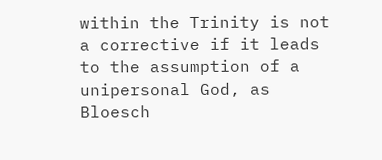within the Trinity is not a corrective if it leads to the assumption of a unipersonal God, as Bloesch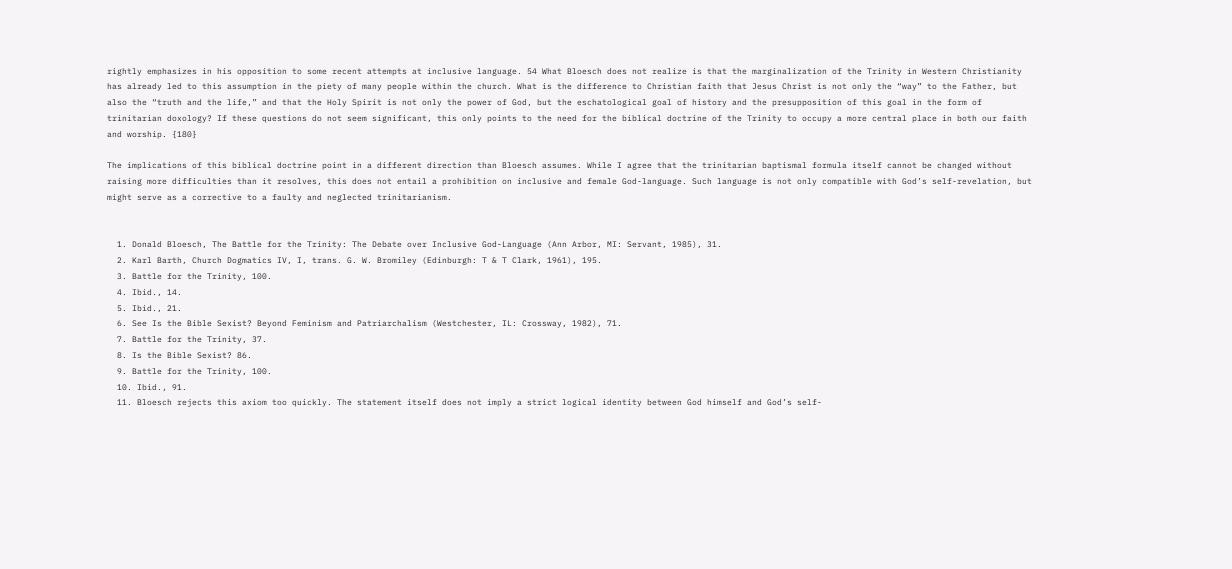rightly emphasizes in his opposition to some recent attempts at inclusive language. 54 What Bloesch does not realize is that the marginalization of the Trinity in Western Christianity has already led to this assumption in the piety of many people within the church. What is the difference to Christian faith that Jesus Christ is not only the “way” to the Father, but also the “truth and the life,” and that the Holy Spirit is not only the power of God, but the eschatological goal of history and the presupposition of this goal in the form of trinitarian doxology? If these questions do not seem significant, this only points to the need for the biblical doctrine of the Trinity to occupy a more central place in both our faith and worship. {180}

The implications of this biblical doctrine point in a different direction than Bloesch assumes. While I agree that the trinitarian baptismal formula itself cannot be changed without raising more difficulties than it resolves, this does not entail a prohibition on inclusive and female God-language. Such language is not only compatible with God’s self-revelation, but might serve as a corrective to a faulty and neglected trinitarianism.


  1. Donald Bloesch, The Battle for the Trinity: The Debate over Inclusive God-Language (Ann Arbor, MI: Servant, 1985), 31.
  2. Karl Barth, Church Dogmatics IV, I, trans. G. W. Bromiley (Edinburgh: T & T Clark, 1961), 195.
  3. Battle for the Trinity, 100.
  4. Ibid., 14.
  5. Ibid., 21.
  6. See Is the Bible Sexist? Beyond Feminism and Patriarchalism (Westchester, IL: Crossway, 1982), 71.
  7. Battle for the Trinity, 37.
  8. Is the Bible Sexist? 86.
  9. Battle for the Trinity, 100.
  10. Ibid., 91.
  11. Bloesch rejects this axiom too quickly. The statement itself does not imply a strict logical identity between God himself and God’s self-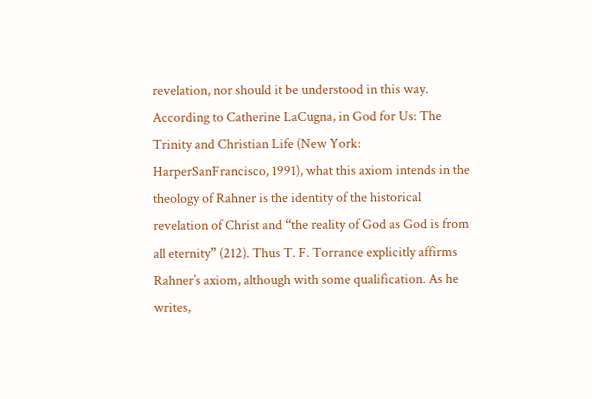revelation, nor should it be understood in this way. According to Catherine LaCugna, in God for Us: The Trinity and Christian Life (New York: HarperSanFrancisco, 1991), what this axiom intends in the theology of Rahner is the identity of the historical revelation of Christ and “the reality of God as God is from all eternity” (212). Thus T. F. Torrance explicitly affirms Rahner’s axiom, although with some qualification. As he writes,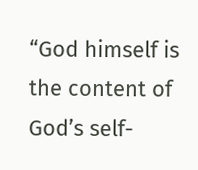“God himself is the content of God’s self-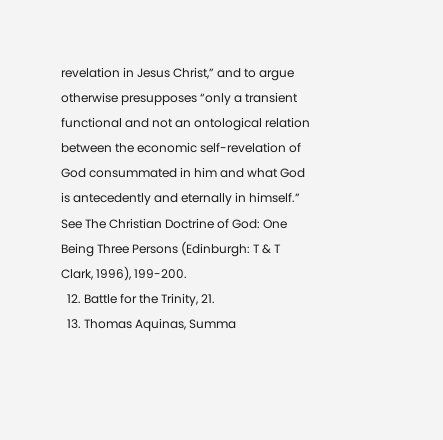revelation in Jesus Christ,” and to argue otherwise presupposes “only a transient functional and not an ontological relation between the economic self-revelation of God consummated in him and what God is antecedently and eternally in himself.” See The Christian Doctrine of God: One Being Three Persons (Edinburgh: T & T Clark, 1996), 199-200.
  12. Battle for the Trinity, 21.
  13. Thomas Aquinas, Summa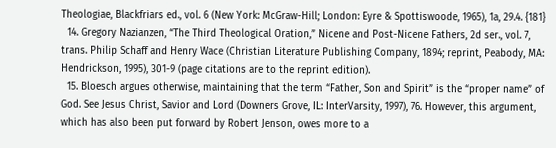Theologiae, Blackfriars ed., vol. 6 (New York: McGraw-Hill; London: Eyre & Spottiswoode, 1965), 1a, 29.4. {181}
  14. Gregory Nazianzen, “The Third Theological Oration,” Nicene and Post-Nicene Fathers, 2d ser., vol. 7, trans. Philip Schaff and Henry Wace (Christian Literature Publishing Company, 1894; reprint, Peabody, MA: Hendrickson, 1995), 301-9 (page citations are to the reprint edition).
  15. Bloesch argues otherwise, maintaining that the term “Father, Son and Spirit” is the “proper name” of God. See Jesus Christ, Savior and Lord (Downers Grove, IL: InterVarsity, 1997), 76. However, this argument, which has also been put forward by Robert Jenson, owes more to a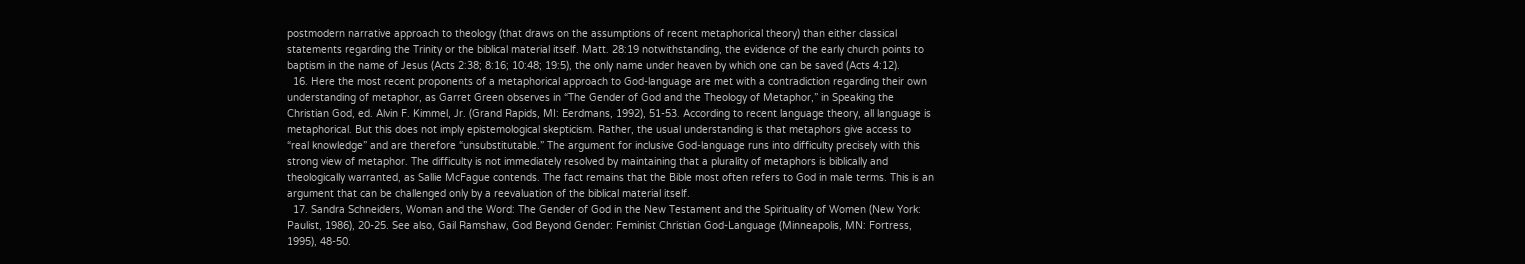postmodern narrative approach to theology (that draws on the assumptions of recent metaphorical theory) than either classical statements regarding the Trinity or the biblical material itself. Matt. 28:19 notwithstanding, the evidence of the early church points to baptism in the name of Jesus (Acts 2:38; 8:16; 10:48; 19:5), the only name under heaven by which one can be saved (Acts 4:12).
  16. Here the most recent proponents of a metaphorical approach to God-language are met with a contradiction regarding their own understanding of metaphor, as Garret Green observes in “The Gender of God and the Theology of Metaphor,” in Speaking the Christian God, ed. Alvin F. Kimmel, Jr. (Grand Rapids, MI: Eerdmans, 1992), 51-53. According to recent language theory, all language is metaphorical. But this does not imply epistemological skepticism. Rather, the usual understanding is that metaphors give access to “real knowledge” and are therefore “unsubstitutable.” The argument for inclusive God-language runs into difficulty precisely with this strong view of metaphor. The difficulty is not immediately resolved by maintaining that a plurality of metaphors is biblically and theologically warranted, as Sallie McFague contends. The fact remains that the Bible most often refers to God in male terms. This is an argument that can be challenged only by a reevaluation of the biblical material itself.
  17. Sandra Schneiders, Woman and the Word: The Gender of God in the New Testament and the Spirituality of Women (New York: Paulist, 1986), 20-25. See also, Gail Ramshaw, God Beyond Gender: Feminist Christian God-Language (Minneapolis, MN: Fortress, 1995), 48-50.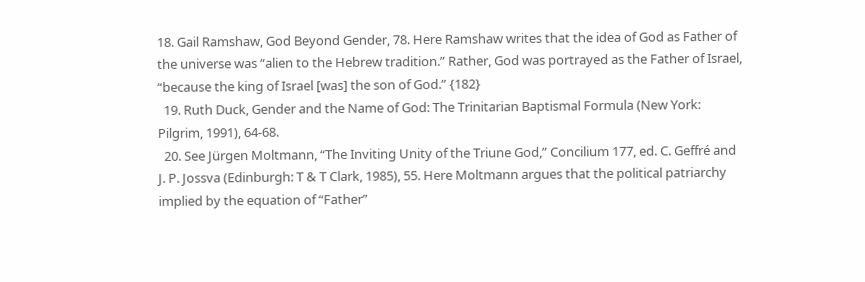18. Gail Ramshaw, God Beyond Gender, 78. Here Ramshaw writes that the idea of God as Father of the universe was “alien to the Hebrew tradition.” Rather, God was portrayed as the Father of Israel, “because the king of Israel [was] the son of God.” {182}
  19. Ruth Duck, Gender and the Name of God: The Trinitarian Baptismal Formula (New York: Pilgrim, 1991), 64-68.
  20. See Jürgen Moltmann, “The Inviting Unity of the Triune God,” Concilium 177, ed. C. Geffré and J. P. Jossva (Edinburgh: T & T Clark, 1985), 55. Here Moltmann argues that the political patriarchy implied by the equation of “Father”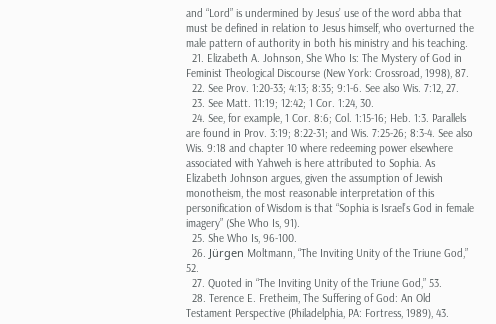and “Lord” is undermined by Jesus’ use of the word abba that must be defined in relation to Jesus himself, who overturned the male pattern of authority in both his ministry and his teaching.
  21. Elizabeth A. Johnson, She Who Is: The Mystery of God in Feminist Theological Discourse (New York: Crossroad, 1998), 87.
  22. See Prov. 1:20-33; 4:13; 8:35; 9:1-6. See also Wis. 7:12, 27.
  23. See Matt. 11:19; 12:42; 1 Cor. 1:24, 30.
  24. See, for example, 1 Cor. 8:6; Col. 1:15-16; Heb. 1:3. Parallels are found in Prov. 3:19; 8:22-31; and Wis. 7:25-26; 8:3-4. See also Wis. 9:18 and chapter 10 where redeeming power elsewhere associated with Yahweh is here attributed to Sophia. As Elizabeth Johnson argues, given the assumption of Jewish monotheism, the most reasonable interpretation of this personification of Wisdom is that “Sophia is Israel’s God in female imagery” (She Who Is, 91).
  25. She Who Is, 96-100.
  26. Jürgen Moltmann, “The Inviting Unity of the Triune God,” 52.
  27. Quoted in “The Inviting Unity of the Triune God,” 53.
  28. Terence E. Fretheim, The Suffering of God: An Old Testament Perspective (Philadelphia, PA: Fortress, 1989), 43.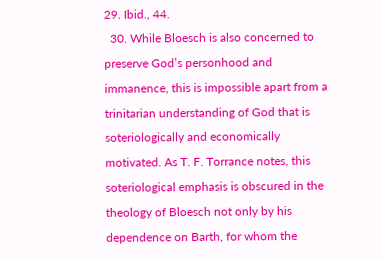29. Ibid., 44.
  30. While Bloesch is also concerned to preserve God’s personhood and immanence, this is impossible apart from a trinitarian understanding of God that is soteriologically and economically motivated. As T. F. Torrance notes, this soteriological emphasis is obscured in the theology of Bloesch not only by his dependence on Barth, for whom the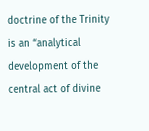doctrine of the Trinity is an “analytical development of the central act of divine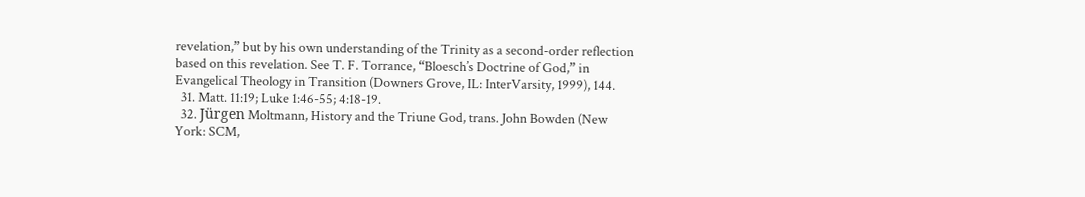revelation,” but by his own understanding of the Trinity as a second-order reflection based on this revelation. See T. F. Torrance, “Bloesch’s Doctrine of God,” in Evangelical Theology in Transition (Downers Grove, IL: InterVarsity, 1999), 144.
  31. Matt. 11:19; Luke 1:46-55; 4:18-19.
  32. Jürgen Moltmann, History and the Triune God, trans. John Bowden (New York: SCM,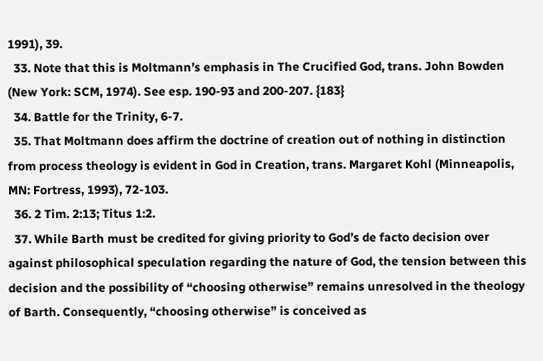1991), 39.
  33. Note that this is Moltmann’s emphasis in The Crucified God, trans. John Bowden (New York: SCM, 1974). See esp. 190-93 and 200-207. {183}
  34. Battle for the Trinity, 6-7.
  35. That Moltmann does affirm the doctrine of creation out of nothing in distinction from process theology is evident in God in Creation, trans. Margaret Kohl (Minneapolis, MN: Fortress, 1993), 72-103.
  36. 2 Tim. 2:13; Titus 1:2.
  37. While Barth must be credited for giving priority to God’s de facto decision over against philosophical speculation regarding the nature of God, the tension between this decision and the possibility of “choosing otherwise” remains unresolved in the theology of Barth. Consequently, “choosing otherwise” is conceived as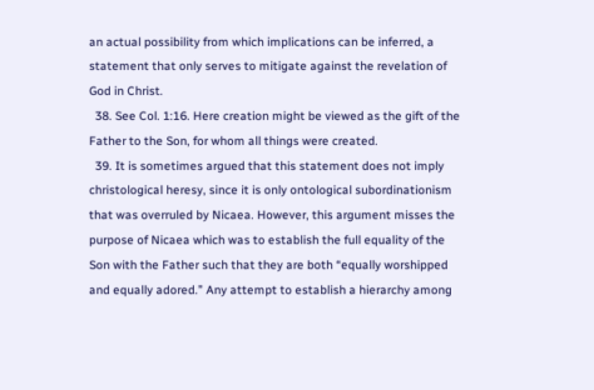an actual possibility from which implications can be inferred, a statement that only serves to mitigate against the revelation of God in Christ.
  38. See Col. 1:16. Here creation might be viewed as the gift of the Father to the Son, for whom all things were created.
  39. It is sometimes argued that this statement does not imply christological heresy, since it is only ontological subordinationism that was overruled by Nicaea. However, this argument misses the purpose of Nicaea which was to establish the full equality of the Son with the Father such that they are both “equally worshipped and equally adored.” Any attempt to establish a hierarchy among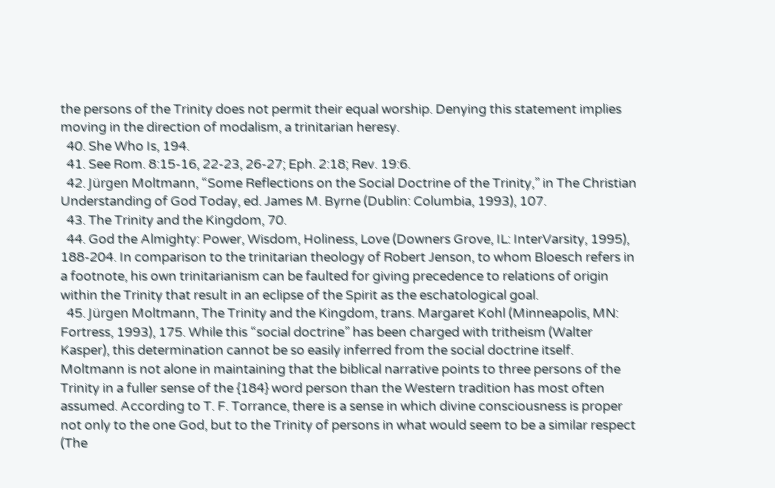the persons of the Trinity does not permit their equal worship. Denying this statement implies moving in the direction of modalism, a trinitarian heresy.
  40. She Who Is, 194.
  41. See Rom. 8:15-16, 22-23, 26-27; Eph. 2:18; Rev. 19:6.
  42. Jürgen Moltmann, “Some Reflections on the Social Doctrine of the Trinity,” in The Christian Understanding of God Today, ed. James M. Byrne (Dublin: Columbia, 1993), 107.
  43. The Trinity and the Kingdom, 70.
  44. God the Almighty: Power, Wisdom, Holiness, Love (Downers Grove, IL: InterVarsity, 1995), 188-204. In comparison to the trinitarian theology of Robert Jenson, to whom Bloesch refers in a footnote, his own trinitarianism can be faulted for giving precedence to relations of origin within the Trinity that result in an eclipse of the Spirit as the eschatological goal.
  45. Jürgen Moltmann, The Trinity and the Kingdom, trans. Margaret Kohl (Minneapolis, MN: Fortress, 1993), 175. While this “social doctrine” has been charged with tritheism (Walter Kasper), this determination cannot be so easily inferred from the social doctrine itself. Moltmann is not alone in maintaining that the biblical narrative points to three persons of the Trinity in a fuller sense of the {184} word person than the Western tradition has most often assumed. According to T. F. Torrance, there is a sense in which divine consciousness is proper not only to the one God, but to the Trinity of persons in what would seem to be a similar respect (The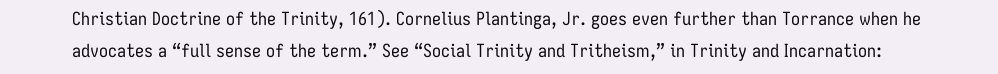Christian Doctrine of the Trinity, 161). Cornelius Plantinga, Jr. goes even further than Torrance when he advocates a “full sense of the term.” See “Social Trinity and Tritheism,” in Trinity and Incarnation: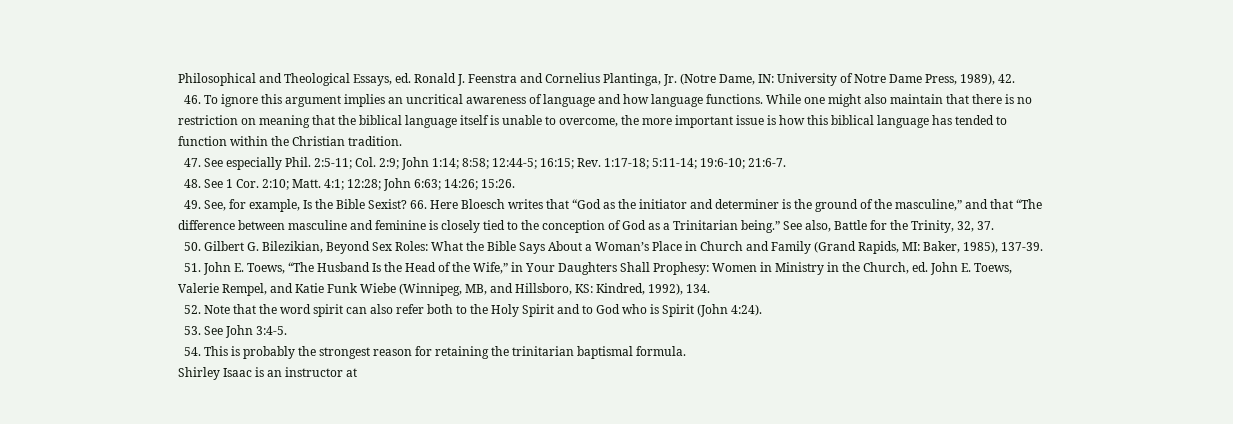Philosophical and Theological Essays, ed. Ronald J. Feenstra and Cornelius Plantinga, Jr. (Notre Dame, IN: University of Notre Dame Press, 1989), 42.
  46. To ignore this argument implies an uncritical awareness of language and how language functions. While one might also maintain that there is no restriction on meaning that the biblical language itself is unable to overcome, the more important issue is how this biblical language has tended to function within the Christian tradition.
  47. See especially Phil. 2:5-11; Col. 2:9; John 1:14; 8:58; 12:44-5; 16:15; Rev. 1:17-18; 5:11-14; 19:6-10; 21:6-7.
  48. See 1 Cor. 2:10; Matt. 4:1; 12:28; John 6:63; 14:26; 15:26.
  49. See, for example, Is the Bible Sexist? 66. Here Bloesch writes that “God as the initiator and determiner is the ground of the masculine,” and that “The difference between masculine and feminine is closely tied to the conception of God as a Trinitarian being.” See also, Battle for the Trinity, 32, 37.
  50. Gilbert G. Bilezikian, Beyond Sex Roles: What the Bible Says About a Woman’s Place in Church and Family (Grand Rapids, MI: Baker, 1985), 137-39.
  51. John E. Toews, “The Husband Is the Head of the Wife,” in Your Daughters Shall Prophesy: Women in Ministry in the Church, ed. John E. Toews, Valerie Rempel, and Katie Funk Wiebe (Winnipeg, MB, and Hillsboro, KS: Kindred, 1992), 134.
  52. Note that the word spirit can also refer both to the Holy Spirit and to God who is Spirit (John 4:24).
  53. See John 3:4-5.
  54. This is probably the strongest reason for retaining the trinitarian baptismal formula.
Shirley Isaac is an instructor at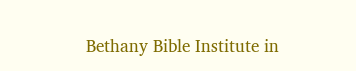Bethany Bible Institute in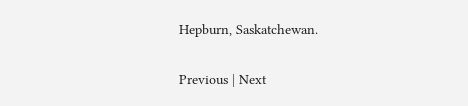Hepburn, Saskatchewan.

Previous | Next